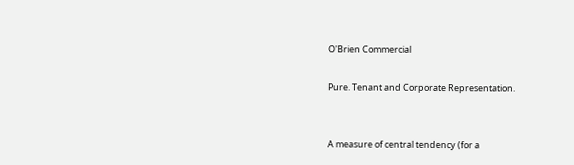O'Brien Commercial

Pure. Tenant and Corporate Representation.


A measure of central tendency (for a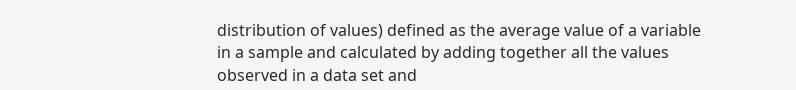distribution of values) defined as the average value of a variable in a sample and calculated by adding together all the values observed in a data set and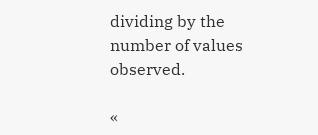dividing by the number of values observed.

«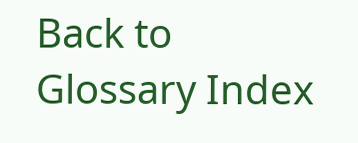Back to Glossary Index